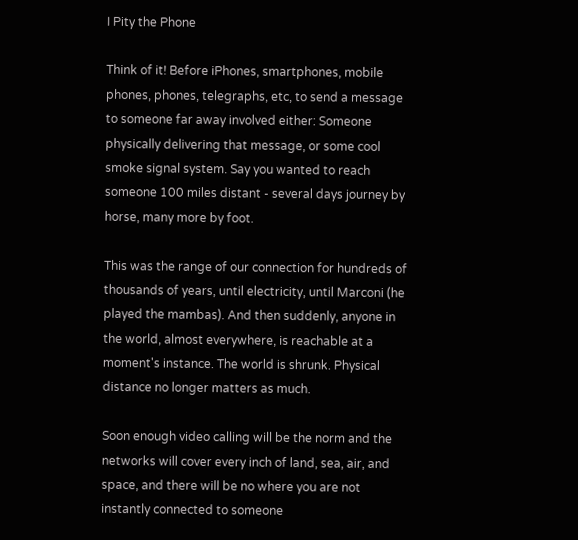I Pity the Phone

Think of it! Before iPhones, smartphones, mobile phones, phones, telegraphs, etc, to send a message to someone far away involved either: Someone physically delivering that message, or some cool smoke signal system. Say you wanted to reach someone 100 miles distant - several days journey by horse, many more by foot.

This was the range of our connection for hundreds of thousands of years, until electricity, until Marconi (he played the mambas). And then suddenly, anyone in the world, almost everywhere, is reachable at a moment's instance. The world is shrunk. Physical distance no longer matters as much.

Soon enough video calling will be the norm and the networks will cover every inch of land, sea, air, and space, and there will be no where you are not instantly connected to someone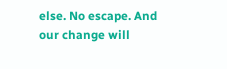else. No escape. And our change will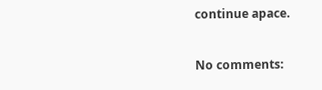continue apace.

No comments: